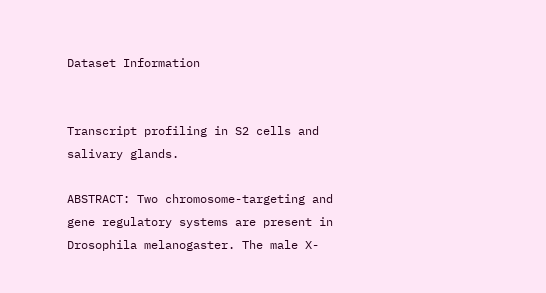Dataset Information


Transcript profiling in S2 cells and salivary glands.

ABSTRACT: Two chromosome-targeting and gene regulatory systems are present in Drosophila melanogaster. The male X-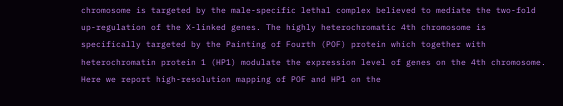chromosome is targeted by the male-specific lethal complex believed to mediate the two-fold up-regulation of the X-linked genes. The highly heterochromatic 4th chromosome is specifically targeted by the Painting of Fourth (POF) protein which together with heterochromatin protein 1 (HP1) modulate the expression level of genes on the 4th chromosome. Here we report high-resolution mapping of POF and HP1 on the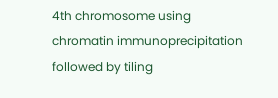4th chromosome using chromatin immunoprecipitation followed by tiling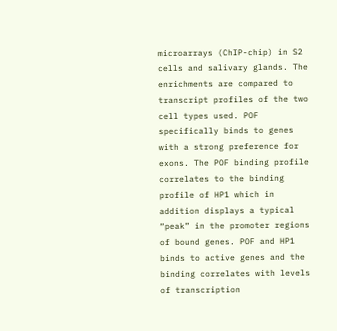microarrays (ChIP-chip) in S2 cells and salivary glands. The enrichments are compared to transcript profiles of the two cell types used. POF specifically binds to genes with a strong preference for exons. The POF binding profile correlates to the binding profile of HP1 which in addition displays a typical “peak” in the promoter regions of bound genes. POF and HP1 binds to active genes and the binding correlates with levels of transcription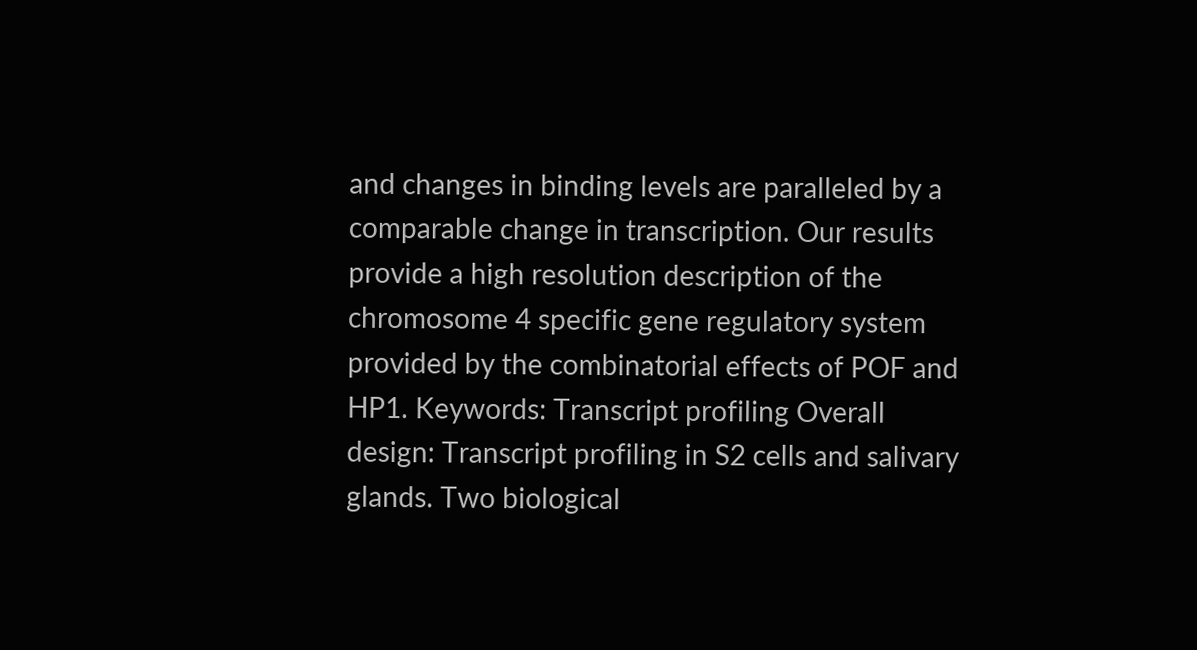and changes in binding levels are paralleled by a comparable change in transcription. Our results provide a high resolution description of the chromosome 4 specific gene regulatory system provided by the combinatorial effects of POF and HP1. Keywords: Transcript profiling Overall design: Transcript profiling in S2 cells and salivary glands. Two biological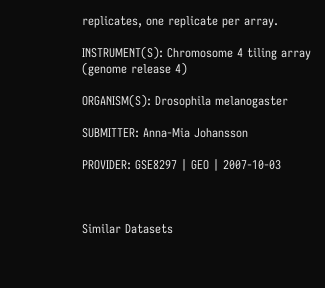replicates, one replicate per array.

INSTRUMENT(S): Chromosome 4 tiling array (genome release 4)

ORGANISM(S): Drosophila melanogaster

SUBMITTER: Anna-Mia Johansson

PROVIDER: GSE8297 | GEO | 2007-10-03



Similar Datasets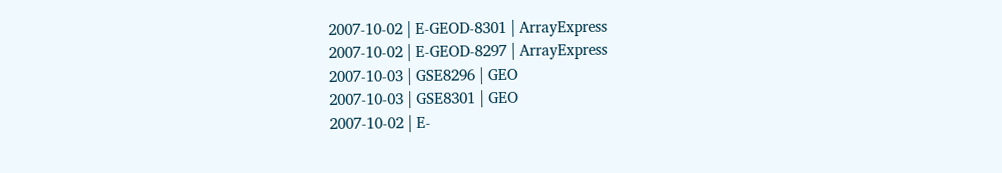2007-10-02 | E-GEOD-8301 | ArrayExpress
2007-10-02 | E-GEOD-8297 | ArrayExpress
2007-10-03 | GSE8296 | GEO
2007-10-03 | GSE8301 | GEO
2007-10-02 | E-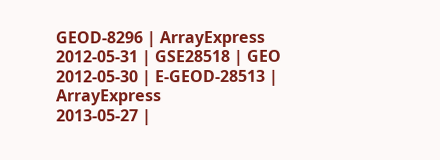GEOD-8296 | ArrayExpress
2012-05-31 | GSE28518 | GEO
2012-05-30 | E-GEOD-28513 | ArrayExpress
2013-05-27 |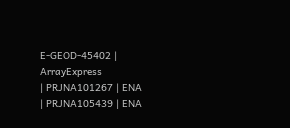E-GEOD-45402 | ArrayExpress
| PRJNA101267 | ENA
| PRJNA105439 | ENA